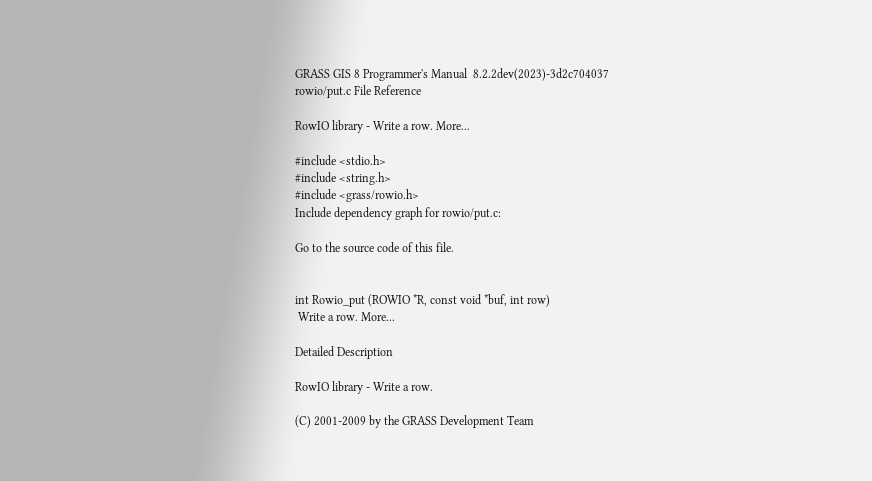GRASS GIS 8 Programmer's Manual  8.2.2dev(2023)-3d2c704037
rowio/put.c File Reference

RowIO library - Write a row. More...

#include <stdio.h>
#include <string.h>
#include <grass/rowio.h>
Include dependency graph for rowio/put.c:

Go to the source code of this file.


int Rowio_put (ROWIO *R, const void *buf, int row)
 Write a row. More...

Detailed Description

RowIO library - Write a row.

(C) 2001-2009 by the GRASS Development Team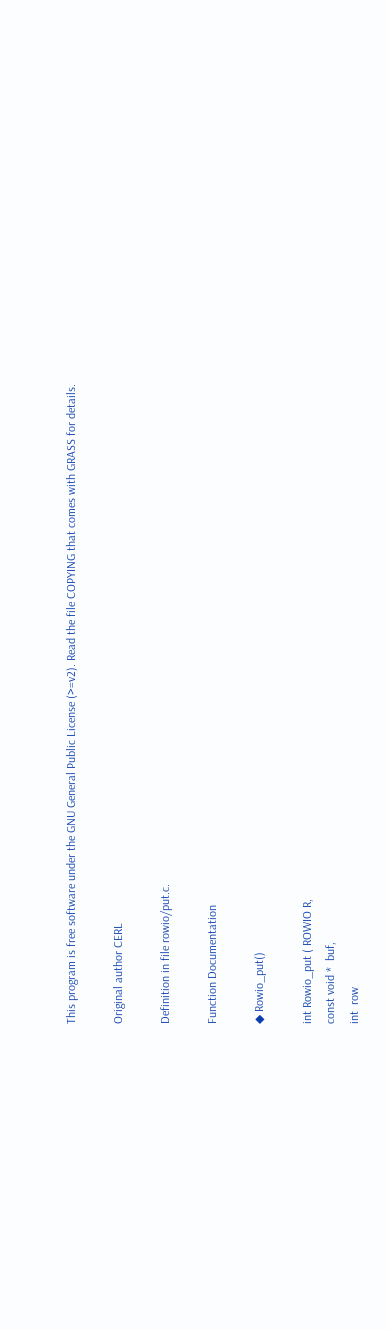This program is free software under the GNU General Public License (>=v2). Read the file COPYING that comes with GRASS for details.

Original author CERL

Definition in file rowio/put.c.

Function Documentation

◆ Rowio_put()

int Rowio_put ( ROWIO R,
const void *  buf,
int  row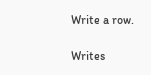Write a row.

Writes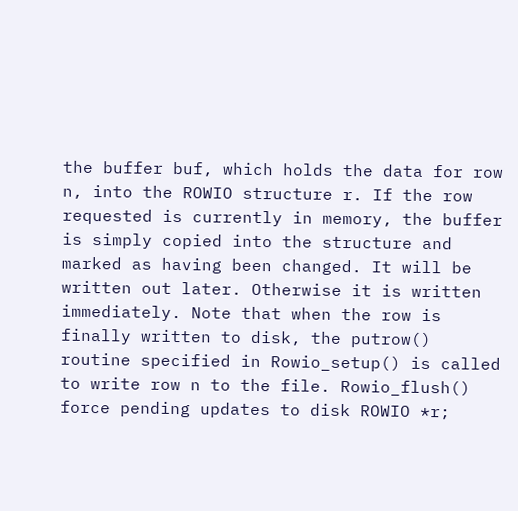the buffer buf, which holds the data for row n, into the ROWIO structure r. If the row requested is currently in memory, the buffer is simply copied into the structure and marked as having been changed. It will be written out later. Otherwise it is written immediately. Note that when the row is finally written to disk, the putrow() routine specified in Rowio_setup() is called to write row n to the file. Rowio_flush() force pending updates to disk ROWIO *r;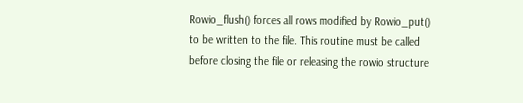Rowio_flush() forces all rows modified by Rowio_put() to be written to the file. This routine must be called before closing the file or releasing the rowio structure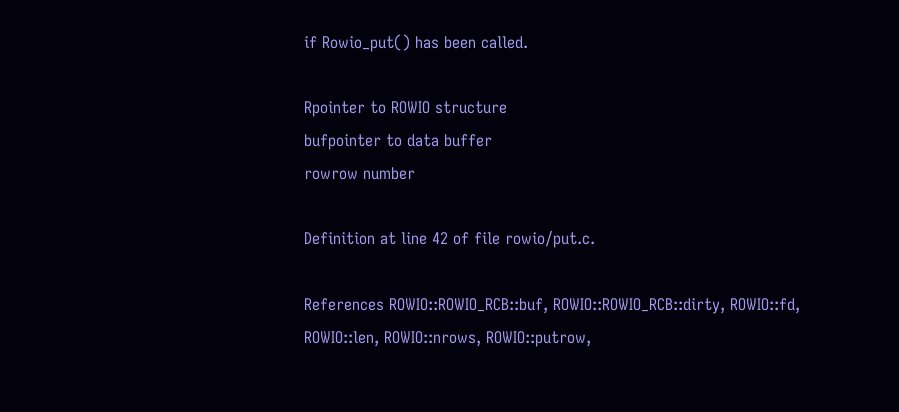if Rowio_put() has been called.

Rpointer to ROWIO structure
bufpointer to data buffer
rowrow number

Definition at line 42 of file rowio/put.c.

References ROWIO::ROWIO_RCB::buf, ROWIO::ROWIO_RCB::dirty, ROWIO::fd, ROWIO::len, ROWIO::nrows, ROWIO::putrow,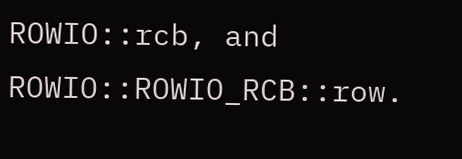ROWIO::rcb, and ROWIO::ROWIO_RCB::row.